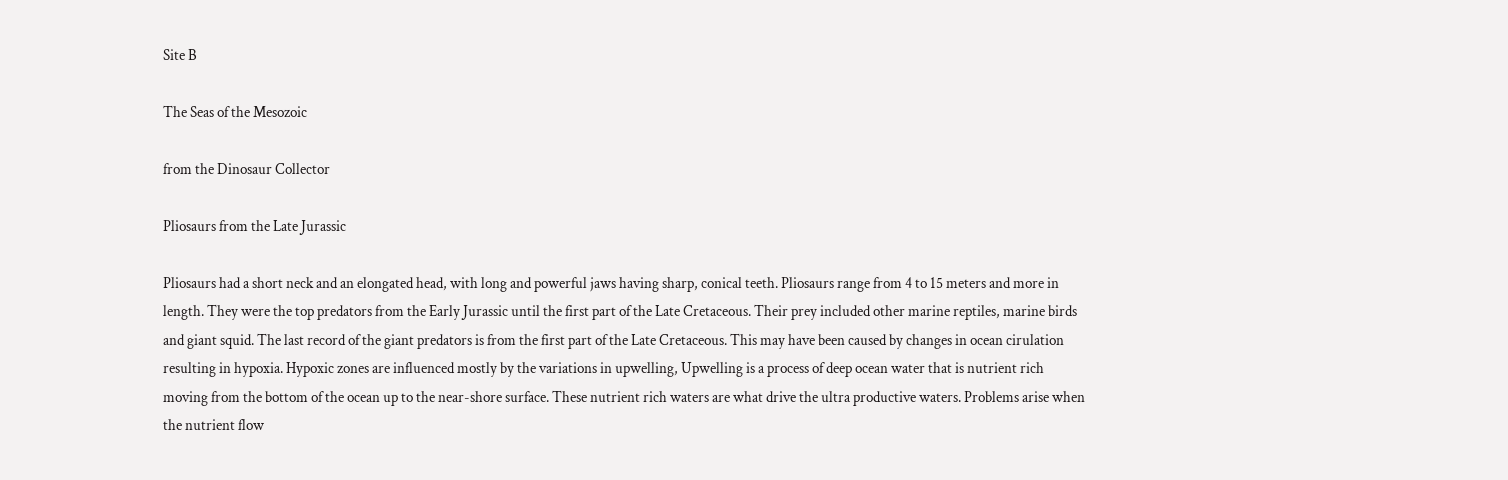Site B

The Seas of the Mesozoic

from the Dinosaur Collector

Pliosaurs from the Late Jurassic

Pliosaurs had a short neck and an elongated head, with long and powerful jaws having sharp, conical teeth. Pliosaurs range from 4 to 15 meters and more in length. They were the top predators from the Early Jurassic until the first part of the Late Cretaceous. Their prey included other marine reptiles, marine birds and giant squid. The last record of the giant predators is from the first part of the Late Cretaceous. This may have been caused by changes in ocean cirulation resulting in hypoxia. Hypoxic zones are influenced mostly by the variations in upwelling, Upwelling is a process of deep ocean water that is nutrient rich moving from the bottom of the ocean up to the near-shore surface. These nutrient rich waters are what drive the ultra productive waters. Problems arise when the nutrient flow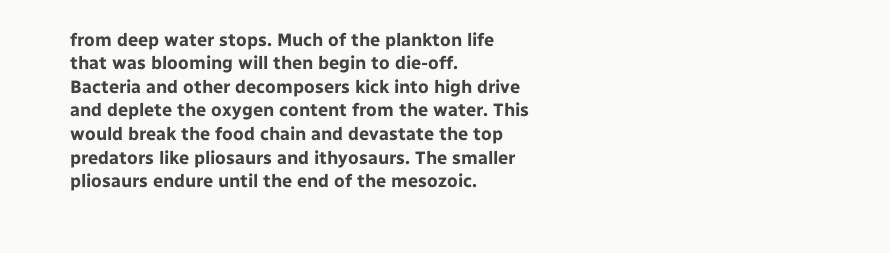from deep water stops. Much of the plankton life that was blooming will then begin to die-off. Bacteria and other decomposers kick into high drive and deplete the oxygen content from the water. This would break the food chain and devastate the top predators like pliosaurs and ithyosaurs. The smaller pliosaurs endure until the end of the mesozoic.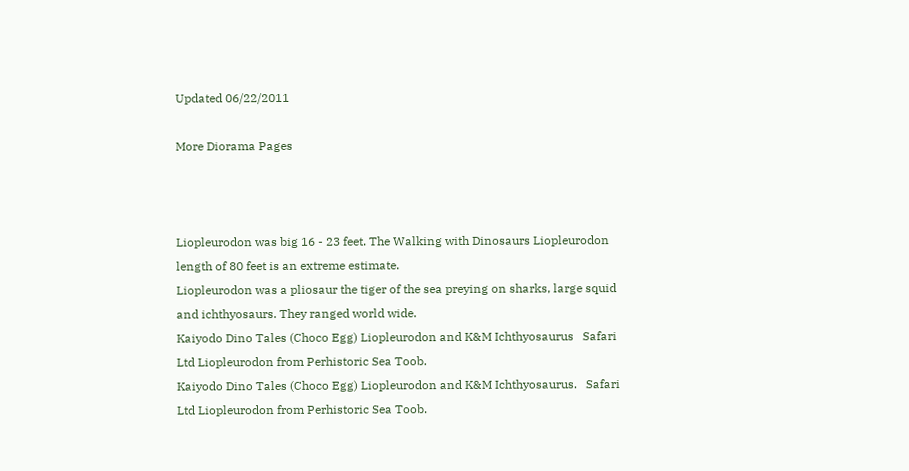Updated 06/22/2011

More Diorama Pages



Liopleurodon was big 16 - 23 feet. The Walking with Dinosaurs Liopleurodon length of 80 feet is an extreme estimate.
Liopleurodon was a pliosaur the tiger of the sea preying on sharks, large squid and ichthyosaurs. They ranged world wide.
Kaiyodo Dino Tales (Choco Egg) Liopleurodon and K&M Ichthyosaurus   Safari Ltd Liopleurodon from Perhistoric Sea Toob.
Kaiyodo Dino Tales (Choco Egg) Liopleurodon and K&M Ichthyosaurus.   Safari Ltd Liopleurodon from Perhistoric Sea Toob.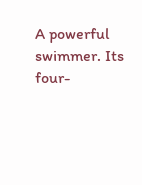A powerful swimmer. Its four-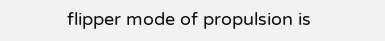flipper mode of propulsion is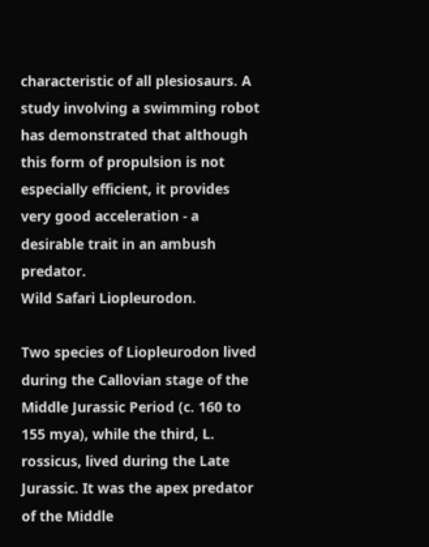characteristic of all plesiosaurs. A study involving a swimming robot has demonstrated that although this form of propulsion is not especially efficient, it provides very good acceleration - a desirable trait in an ambush predator.
Wild Safari Liopleurodon.

Two species of Liopleurodon lived during the Callovian stage of the Middle Jurassic Period (c. 160 to 155 mya), while the third, L. rossicus, lived during the Late Jurassic. It was the apex predator of the Middle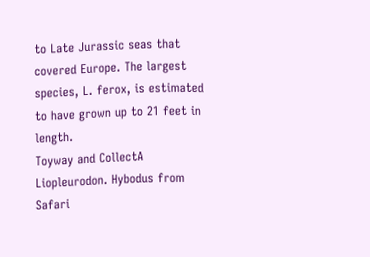to Late Jurassic seas that covered Europe. The largest species, L. ferox, is estimated to have grown up to 21 feet in length.
Toyway and CollectA Liopleurodon. Hybodus from Safari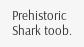Prehistoric Shark toob.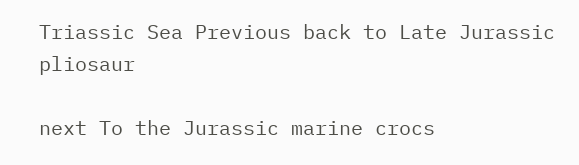Triassic Sea Previous back to Late Jurassic pliosaur

next To the Jurassic marine crocs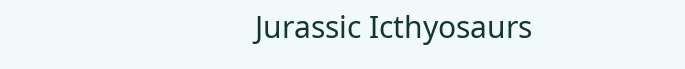Jurassic Icthyosaurs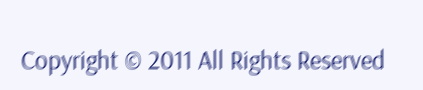Copyright © 2011 All Rights Reserved